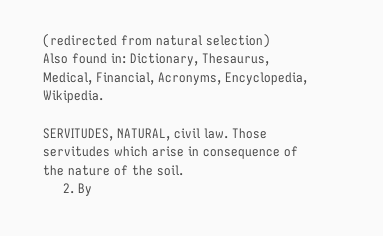(redirected from natural selection)
Also found in: Dictionary, Thesaurus, Medical, Financial, Acronyms, Encyclopedia, Wikipedia.

SERVITUDES, NATURAL, civil law. Those servitudes which arise in consequence of the nature of the soil.
     2. By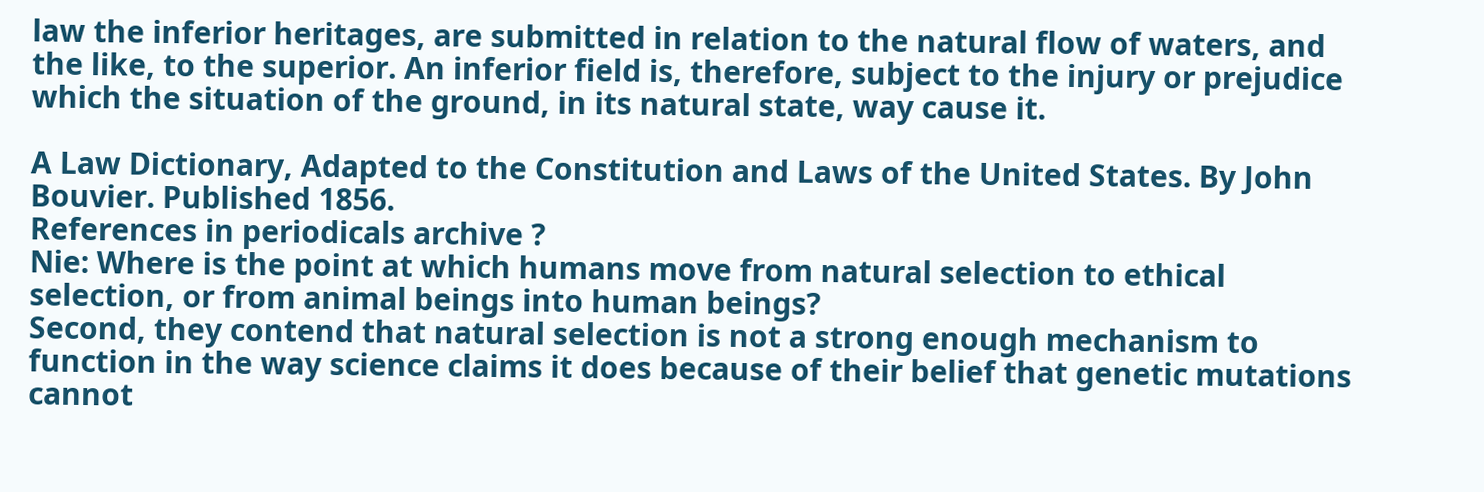law the inferior heritages, are submitted in relation to the natural flow of waters, and the like, to the superior. An inferior field is, therefore, subject to the injury or prejudice which the situation of the ground, in its natural state, way cause it.

A Law Dictionary, Adapted to the Constitution and Laws of the United States. By John Bouvier. Published 1856.
References in periodicals archive ?
Nie: Where is the point at which humans move from natural selection to ethical selection, or from animal beings into human beings?
Second, they contend that natural selection is not a strong enough mechanism to function in the way science claims it does because of their belief that genetic mutations cannot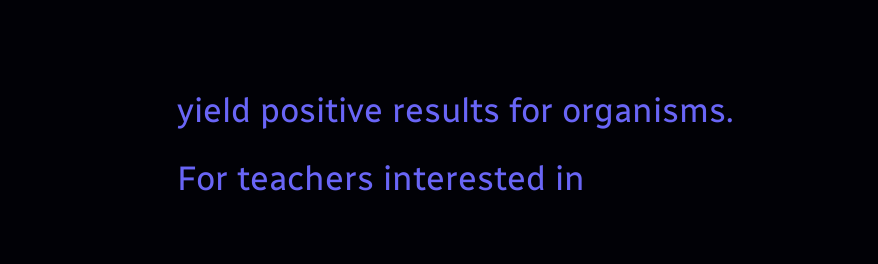yield positive results for organisms.
For teachers interested in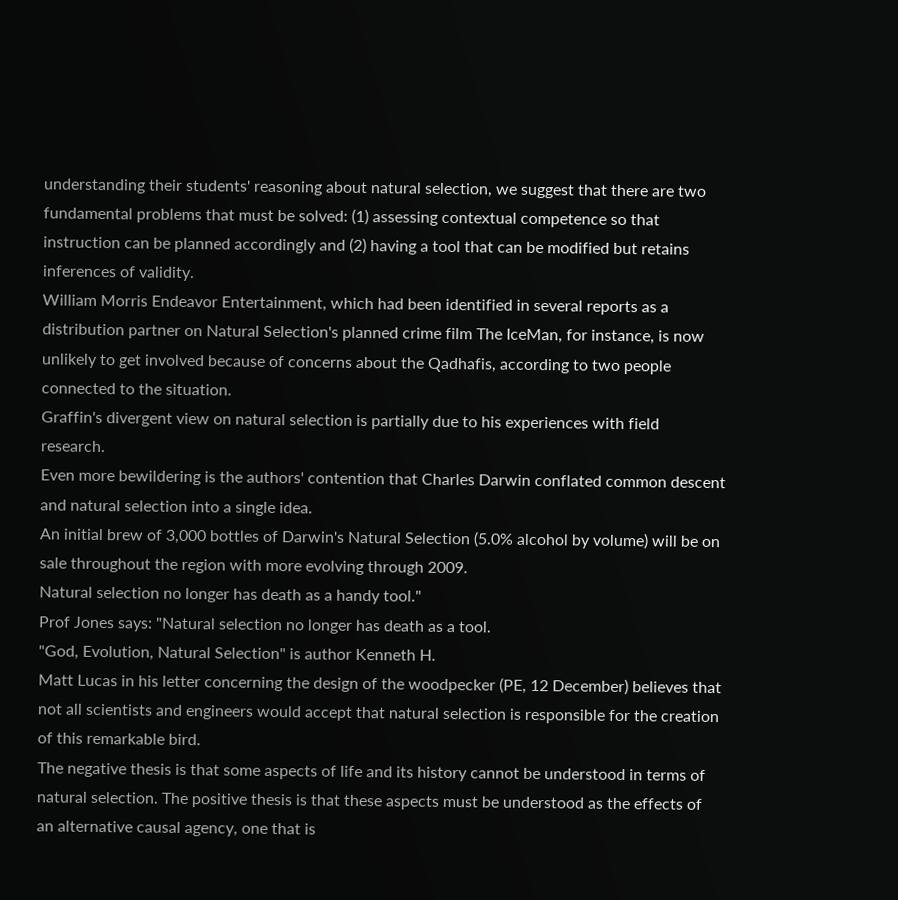understanding their students' reasoning about natural selection, we suggest that there are two fundamental problems that must be solved: (1) assessing contextual competence so that instruction can be planned accordingly and (2) having a tool that can be modified but retains inferences of validity.
William Morris Endeavor Entertainment, which had been identified in several reports as a distribution partner on Natural Selection's planned crime film The IceMan, for instance, is now unlikely to get involved because of concerns about the Qadhafis, according to two people connected to the situation.
Graffin's divergent view on natural selection is partially due to his experiences with field research.
Even more bewildering is the authors' contention that Charles Darwin conflated common descent and natural selection into a single idea.
An initial brew of 3,000 bottles of Darwin's Natural Selection (5.0% alcohol by volume) will be on sale throughout the region with more evolving through 2009.
Natural selection no longer has death as a handy tool."
Prof Jones says: "Natural selection no longer has death as a tool.
"God, Evolution, Natural Selection" is author Kenneth H.
Matt Lucas in his letter concerning the design of the woodpecker (PE, 12 December) believes that not all scientists and engineers would accept that natural selection is responsible for the creation of this remarkable bird.
The negative thesis is that some aspects of life and its history cannot be understood in terms of natural selection. The positive thesis is that these aspects must be understood as the effects of an alternative causal agency, one that is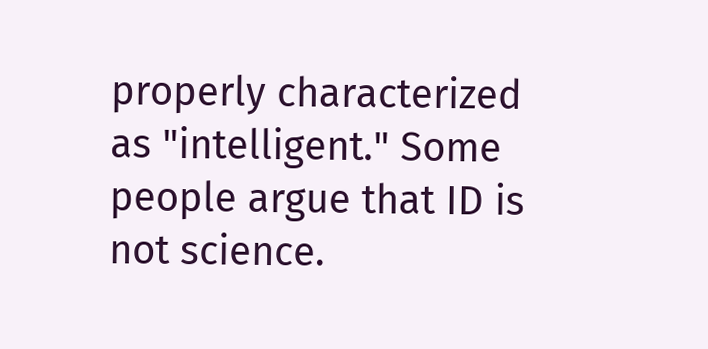properly characterized as "intelligent." Some people argue that ID is not science.